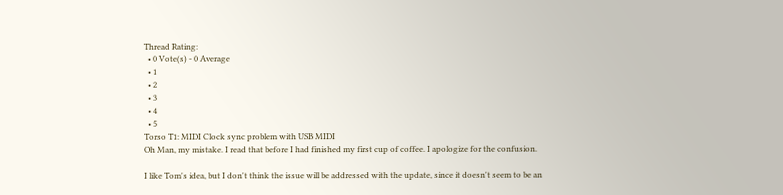Thread Rating:
  • 0 Vote(s) - 0 Average
  • 1
  • 2
  • 3
  • 4
  • 5
Torso T1: MIDI Clock sync problem with USB MIDI
Oh Man, my mistake. I read that before I had finished my first cup of coffee. I apologize for the confusion.

I like Tom's idea, but I don't think the issue will be addressed with the update, since it doesn't seem to be an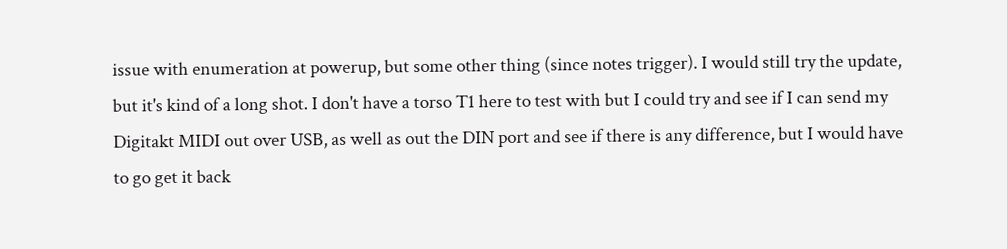issue with enumeration at powerup, but some other thing (since notes trigger). I would still try the update, but it's kind of a long shot. I don't have a torso T1 here to test with but I could try and see if I can send my Digitakt MIDI out over USB, as well as out the DIN port and see if there is any difference, but I would have to go get it back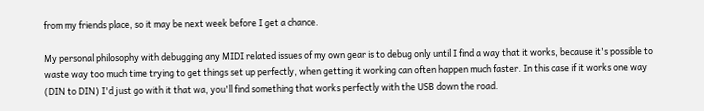from my friends place, so it may be next week before I get a chance.

My personal philosophy with debugging any MIDI related issues of my own gear is to debug only until I find a way that it works, because it's possible to waste way too much time trying to get things set up perfectly, when getting it working can often happen much faster. In this case if it works one way (DIN to DIN) I'd just go with it that wa, you'll find something that works perfectly with the USB down the road.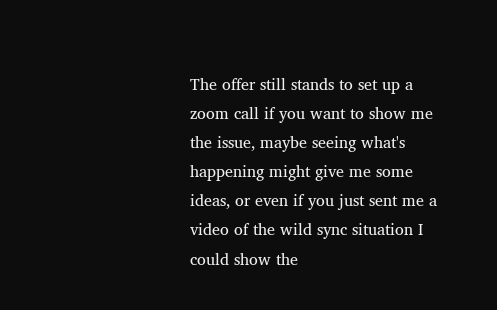The offer still stands to set up a zoom call if you want to show me the issue, maybe seeing what's happening might give me some ideas, or even if you just sent me a video of the wild sync situation I could show the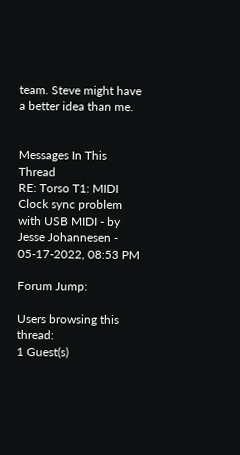team. Steve might have a better idea than me.


Messages In This Thread
RE: Torso T1: MIDI Clock sync problem with USB MIDI - by Jesse Johannesen - 05-17-2022, 08:53 PM

Forum Jump:

Users browsing this thread:
1 Guest(s)